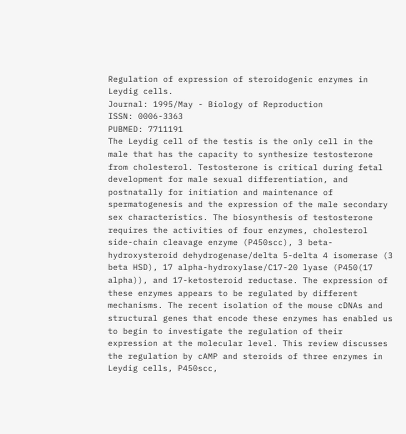Regulation of expression of steroidogenic enzymes in Leydig cells.
Journal: 1995/May - Biology of Reproduction
ISSN: 0006-3363
PUBMED: 7711191
The Leydig cell of the testis is the only cell in the male that has the capacity to synthesize testosterone from cholesterol. Testosterone is critical during fetal development for male sexual differentiation, and postnatally for initiation and maintenance of spermatogenesis and the expression of the male secondary sex characteristics. The biosynthesis of testosterone requires the activities of four enzymes, cholesterol side-chain cleavage enzyme (P450scc), 3 beta-hydroxysteroid dehydrogenase/delta 5-delta 4 isomerase (3 beta HSD), 17 alpha-hydroxylase/C17-20 lyase (P450(17 alpha)), and 17-ketosteroid reductase. The expression of these enzymes appears to be regulated by different mechanisms. The recent isolation of the mouse cDNAs and structural genes that encode these enzymes has enabled us to begin to investigate the regulation of their expression at the molecular level. This review discusses the regulation by cAMP and steroids of three enzymes in Leydig cells, P450scc,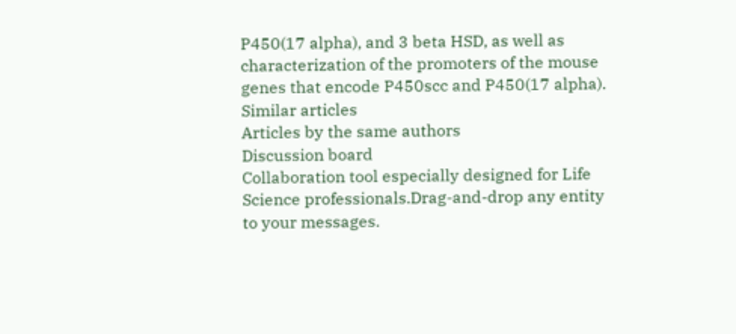P450(17 alpha), and 3 beta HSD, as well as characterization of the promoters of the mouse genes that encode P450scc and P450(17 alpha).
Similar articles
Articles by the same authors
Discussion board
Collaboration tool especially designed for Life Science professionals.Drag-and-drop any entity to your messages.